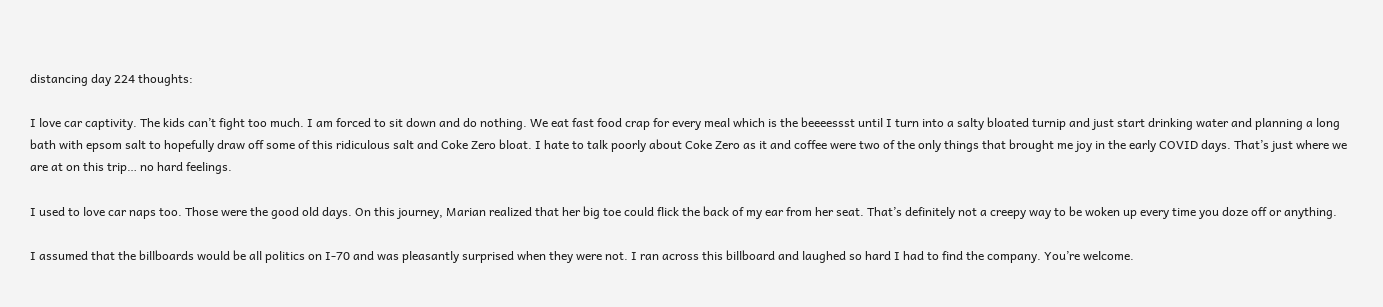distancing day 224 thoughts:

I love car captivity. The kids can’t fight too much. I am forced to sit down and do nothing. We eat fast food crap for every meal which is the beeeessst until I turn into a salty bloated turnip and just start drinking water and planning a long bath with epsom salt to hopefully draw off some of this ridiculous salt and Coke Zero bloat. I hate to talk poorly about Coke Zero as it and coffee were two of the only things that brought me joy in the early COVID days. That’s just where we are at on this trip… no hard feelings.

I used to love car naps too. Those were the good old days. On this journey, Marian realized that her big toe could flick the back of my ear from her seat. That’s definitely not a creepy way to be woken up every time you doze off or anything.

I assumed that the billboards would be all politics on I-70 and was pleasantly surprised when they were not. I ran across this billboard and laughed so hard I had to find the company. You’re welcome.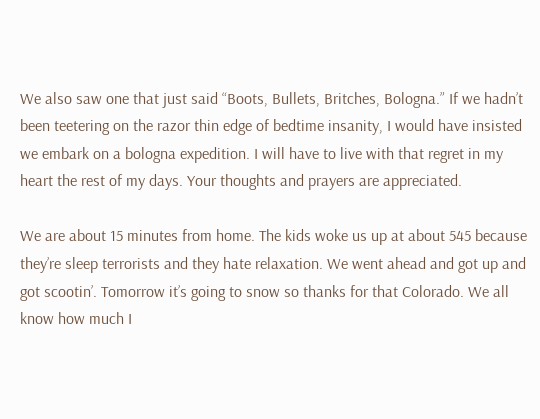We also saw one that just said “Boots, Bullets, Britches, Bologna.” If we hadn’t been teetering on the razor thin edge of bedtime insanity, I would have insisted we embark on a bologna expedition. I will have to live with that regret in my heart the rest of my days. Your thoughts and prayers are appreciated.

We are about 15 minutes from home. The kids woke us up at about 545 because they’re sleep terrorists and they hate relaxation. We went ahead and got up and got scootin’. Tomorrow it’s going to snow so thanks for that Colorado. We all know how much I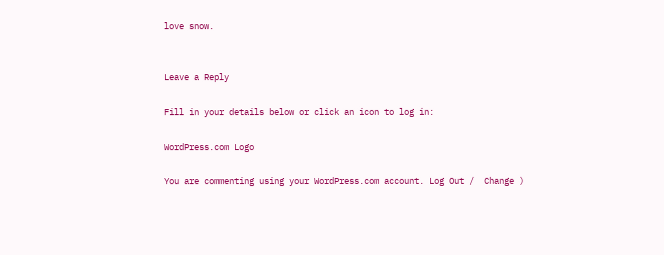love snow.


Leave a Reply

Fill in your details below or click an icon to log in:

WordPress.com Logo

You are commenting using your WordPress.com account. Log Out /  Change )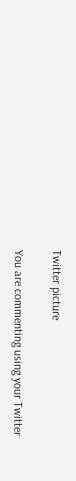Twitter picture

You are commenting using your Twitter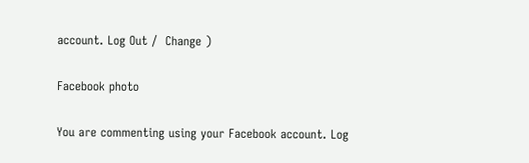account. Log Out /  Change )

Facebook photo

You are commenting using your Facebook account. Log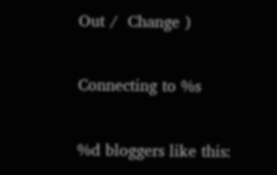Out /  Change )

Connecting to %s

%d bloggers like this: